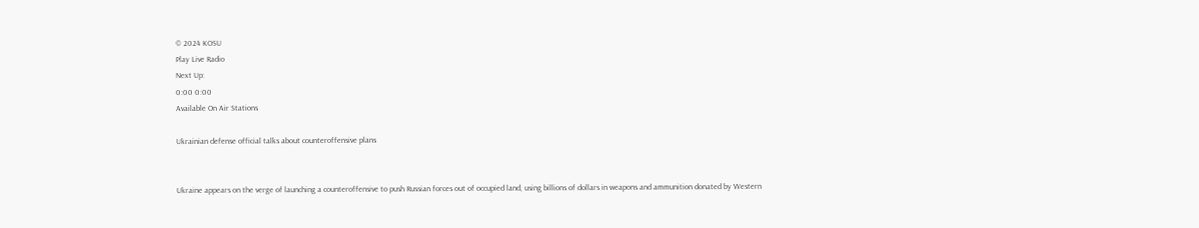© 2024 KOSU
Play Live Radio
Next Up:
0:00 0:00
Available On Air Stations

Ukrainian defense official talks about counteroffensive plans


Ukraine appears on the verge of launching a counteroffensive to push Russian forces out of occupied land, using billions of dollars in weapons and ammunition donated by Western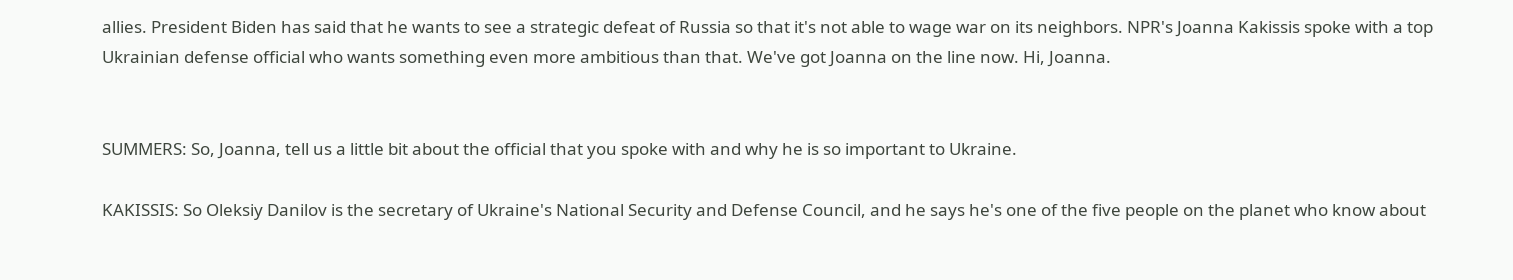allies. President Biden has said that he wants to see a strategic defeat of Russia so that it's not able to wage war on its neighbors. NPR's Joanna Kakissis spoke with a top Ukrainian defense official who wants something even more ambitious than that. We've got Joanna on the line now. Hi, Joanna.


SUMMERS: So, Joanna, tell us a little bit about the official that you spoke with and why he is so important to Ukraine.

KAKISSIS: So Oleksiy Danilov is the secretary of Ukraine's National Security and Defense Council, and he says he's one of the five people on the planet who know about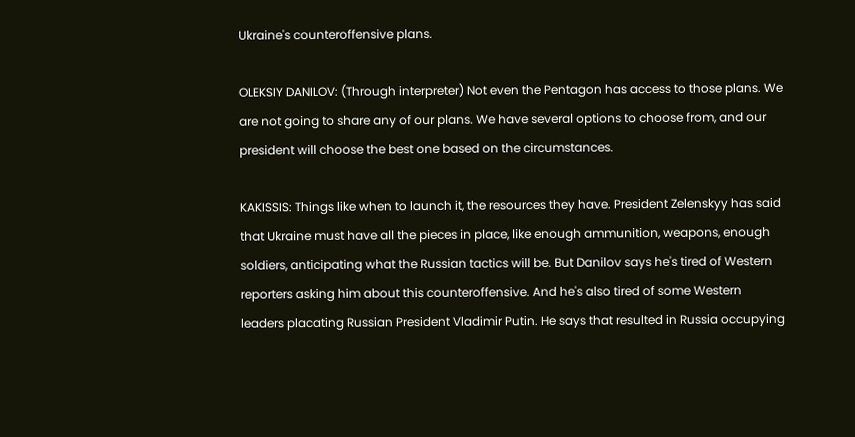Ukraine's counteroffensive plans.

OLEKSIY DANILOV: (Through interpreter) Not even the Pentagon has access to those plans. We are not going to share any of our plans. We have several options to choose from, and our president will choose the best one based on the circumstances.

KAKISSIS: Things like when to launch it, the resources they have. President Zelenskyy has said that Ukraine must have all the pieces in place, like enough ammunition, weapons, enough soldiers, anticipating what the Russian tactics will be. But Danilov says he's tired of Western reporters asking him about this counteroffensive. And he's also tired of some Western leaders placating Russian President Vladimir Putin. He says that resulted in Russia occupying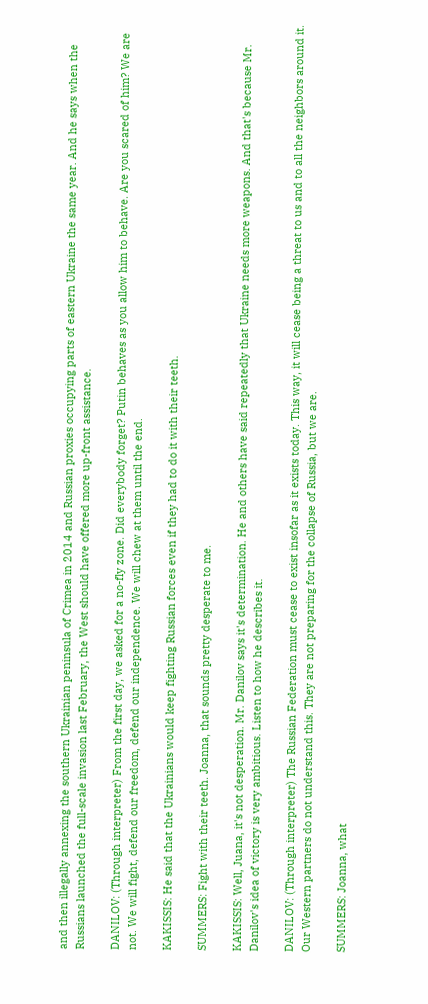and then illegally annexing the southern Ukrainian peninsula of Crimea in 2014 and Russian proxies occupying parts of eastern Ukraine the same year. And he says when the Russians launched the full-scale invasion last February, the West should have offered more up-front assistance.

DANILOV: (Through interpreter) From the first day, we asked for a no-fly zone. Did everybody forget? Putin behaves as you allow him to behave. Are you scared of him? We are not. We will fight, defend our freedom, defend our independence. We will chew at them until the end.

KAKISSIS: He said that the Ukrainians would keep fighting Russian forces even if they had to do it with their teeth.

SUMMERS: Fight with their teeth. Joanna, that sounds pretty desperate to me.

KAKISSIS: Well, Juana, it's not desperation. Mr. Danilov says it's determination. He and others have said repeatedly that Ukraine needs more weapons. And that's because Mr. Danilov's idea of victory is very ambitious. Listen to how he describes it.

DANILOV: (Through interpreter) The Russian Federation must cease to exist insofar as it exists today. This way, it will cease being a threat to us and to all the neighbors around it. Our Western partners do not understand this. They are not preparing for the collapse of Russia, but we are.

SUMMERS: Joanna, what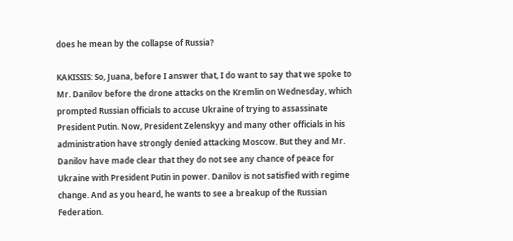does he mean by the collapse of Russia?

KAKISSIS: So, Juana, before I answer that, I do want to say that we spoke to Mr. Danilov before the drone attacks on the Kremlin on Wednesday, which prompted Russian officials to accuse Ukraine of trying to assassinate President Putin. Now, President Zelenskyy and many other officials in his administration have strongly denied attacking Moscow. But they and Mr. Danilov have made clear that they do not see any chance of peace for Ukraine with President Putin in power. Danilov is not satisfied with regime change. And as you heard, he wants to see a breakup of the Russian Federation.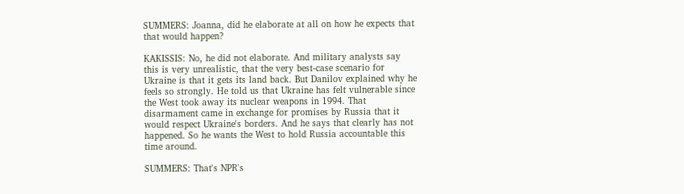SUMMERS: Joanna, did he elaborate at all on how he expects that that would happen?

KAKISSIS: No, he did not elaborate. And military analysts say this is very unrealistic, that the very best-case scenario for Ukraine is that it gets its land back. But Danilov explained why he feels so strongly. He told us that Ukraine has felt vulnerable since the West took away its nuclear weapons in 1994. That disarmament came in exchange for promises by Russia that it would respect Ukraine's borders. And he says that clearly has not happened. So he wants the West to hold Russia accountable this time around.

SUMMERS: That's NPR's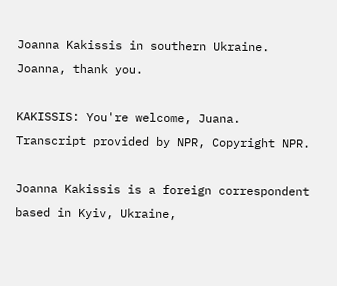Joanna Kakissis in southern Ukraine. Joanna, thank you.

KAKISSIS: You're welcome, Juana. Transcript provided by NPR, Copyright NPR.

Joanna Kakissis is a foreign correspondent based in Kyiv, Ukraine,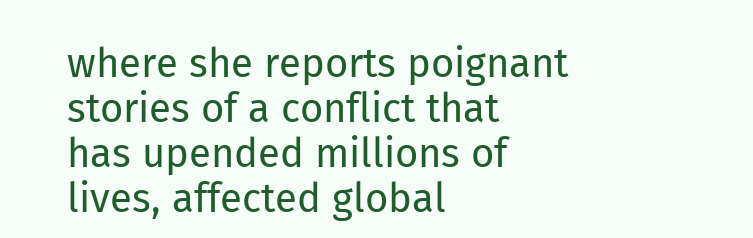where she reports poignant stories of a conflict that has upended millions of lives, affected global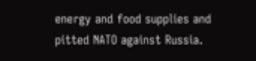energy and food supplies and pitted NATO against Russia.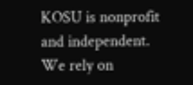KOSU is nonprofit and independent. We rely on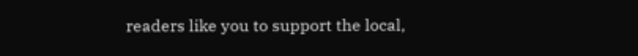readers like you to support the local,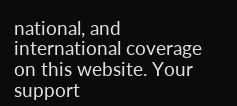national, and international coverage on this website. Your support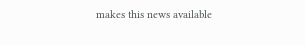makes this news available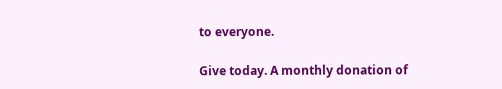to everyone.

Give today. A monthly donation of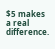$5 makes a real difference.